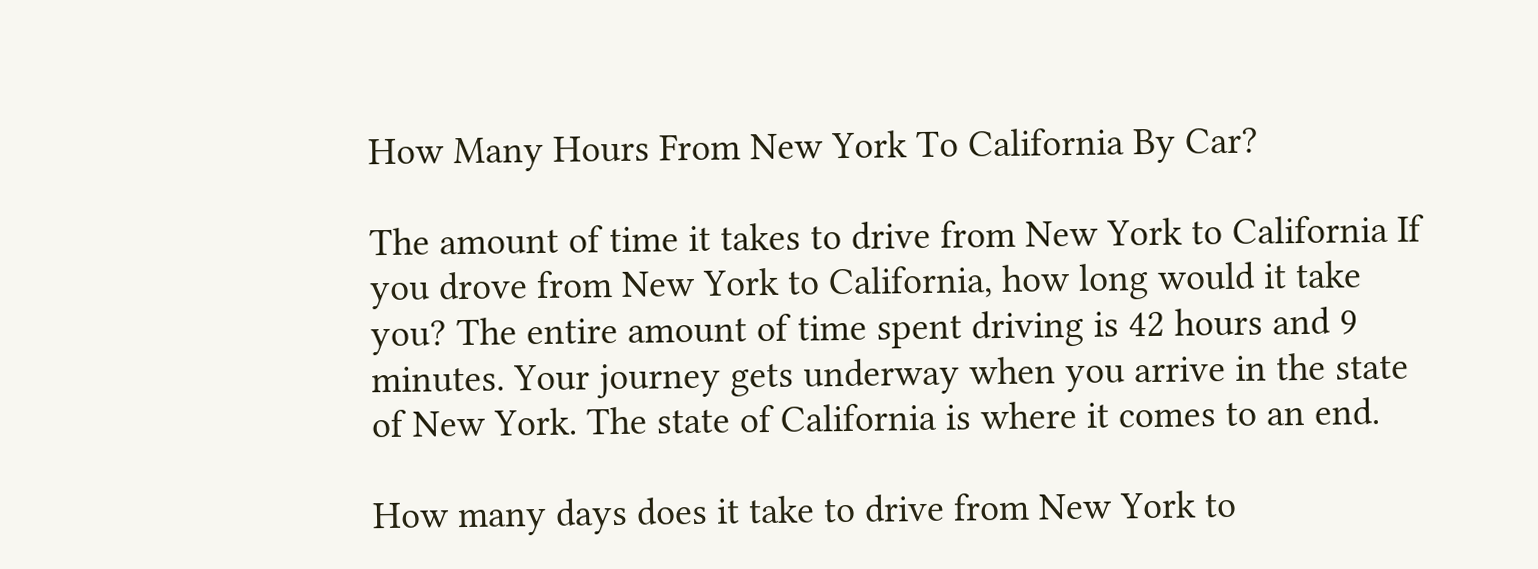How Many Hours From New York To California By Car?

The amount of time it takes to drive from New York to California If you drove from New York to California, how long would it take you? The entire amount of time spent driving is 42 hours and 9 minutes. Your journey gets underway when you arrive in the state of New York. The state of California is where it comes to an end.

How many days does it take to drive from New York to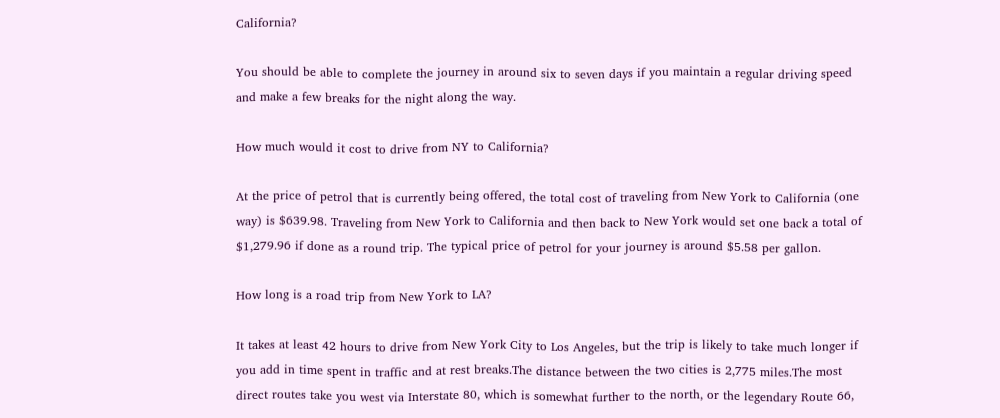California?

You should be able to complete the journey in around six to seven days if you maintain a regular driving speed and make a few breaks for the night along the way.

How much would it cost to drive from NY to California?

At the price of petrol that is currently being offered, the total cost of traveling from New York to California (one way) is $639.98. Traveling from New York to California and then back to New York would set one back a total of $1,279.96 if done as a round trip. The typical price of petrol for your journey is around $5.58 per gallon.

How long is a road trip from New York to LA?

It takes at least 42 hours to drive from New York City to Los Angeles, but the trip is likely to take much longer if you add in time spent in traffic and at rest breaks.The distance between the two cities is 2,775 miles.The most direct routes take you west via Interstate 80, which is somewhat further to the north, or the legendary Route 66,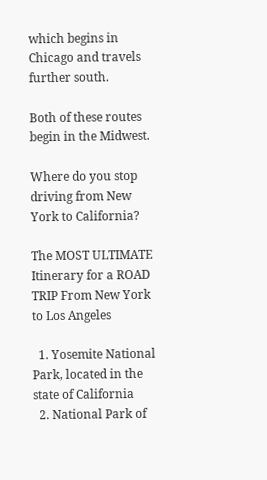which begins in Chicago and travels further south.

Both of these routes begin in the Midwest.

Where do you stop driving from New York to California?

The MOST ULTIMATE Itinerary for a ROAD TRIP From New York to Los Angeles

  1. Yosemite National Park, located in the state of California
  2. National Park of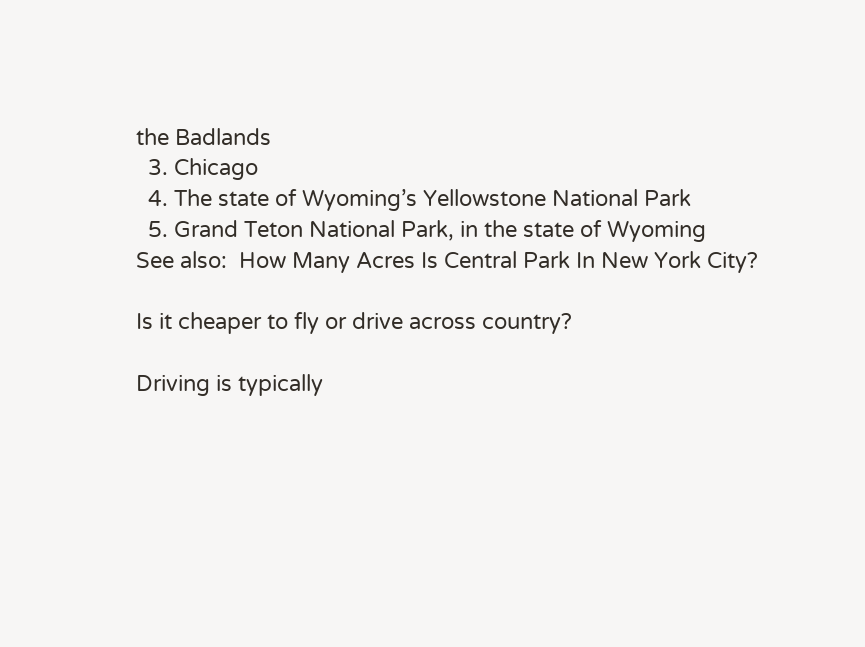the Badlands
  3. Chicago
  4. The state of Wyoming’s Yellowstone National Park
  5. Grand Teton National Park, in the state of Wyoming
See also:  How Many Acres Is Central Park In New York City?

Is it cheaper to fly or drive across country?

Driving is typically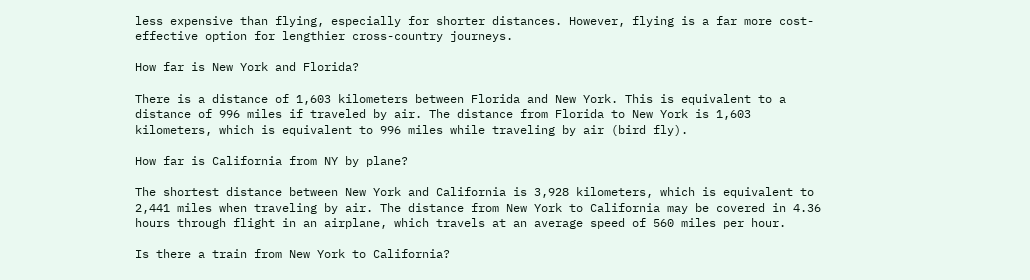less expensive than flying, especially for shorter distances. However, flying is a far more cost-effective option for lengthier cross-country journeys.

How far is New York and Florida?

There is a distance of 1,603 kilometers between Florida and New York. This is equivalent to a distance of 996 miles if traveled by air. The distance from Florida to New York is 1,603 kilometers, which is equivalent to 996 miles while traveling by air (bird fly).

How far is California from NY by plane?

The shortest distance between New York and California is 3,928 kilometers, which is equivalent to 2,441 miles when traveling by air. The distance from New York to California may be covered in 4.36 hours through flight in an airplane, which travels at an average speed of 560 miles per hour.

Is there a train from New York to California?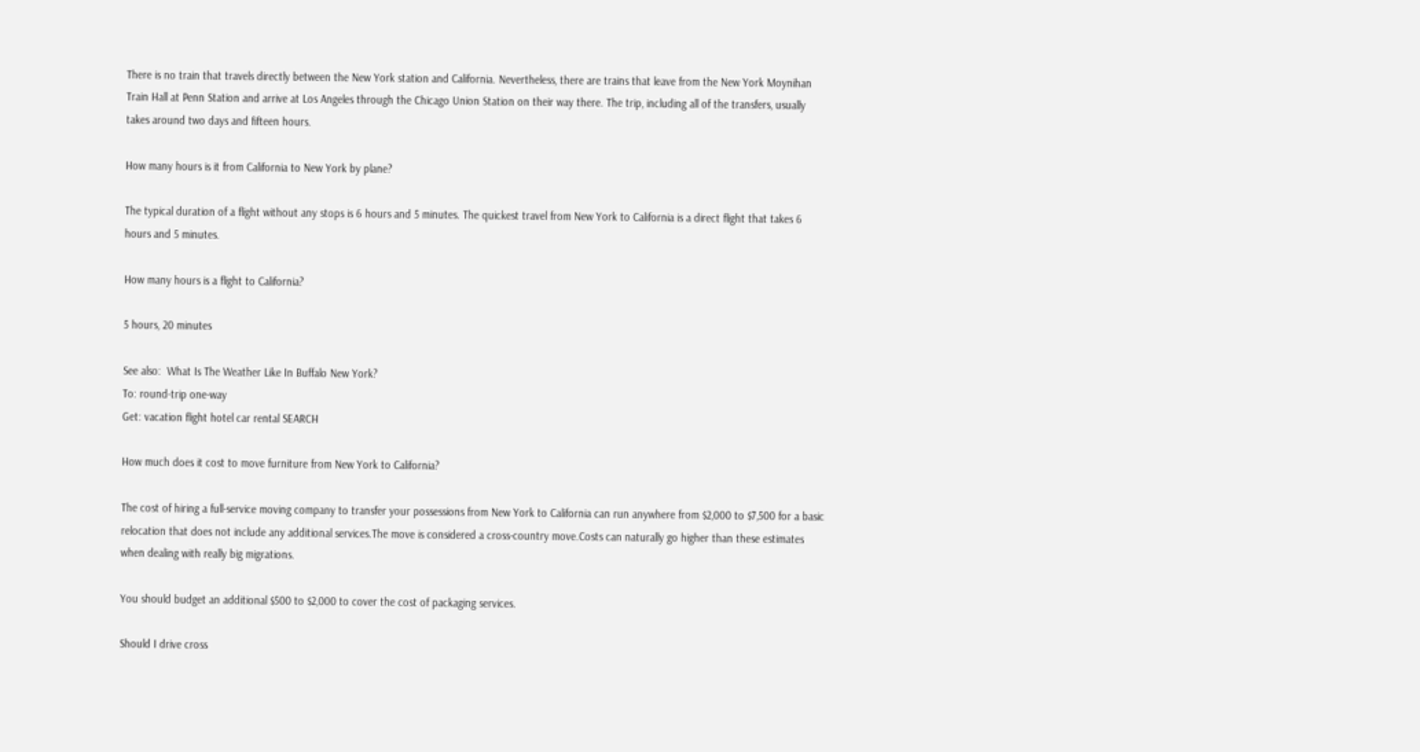There is no train that travels directly between the New York station and California. Nevertheless, there are trains that leave from the New York Moynihan Train Hall at Penn Station and arrive at Los Angeles through the Chicago Union Station on their way there. The trip, including all of the transfers, usually takes around two days and fifteen hours.

How many hours is it from California to New York by plane?

The typical duration of a flight without any stops is 6 hours and 5 minutes. The quickest travel from New York to California is a direct flight that takes 6 hours and 5 minutes.

How many hours is a flight to California?

5 hours, 20 minutes

See also:  What Is The Weather Like In Buffalo New York?
To: round-trip one-way
Get: vacation flight hotel car rental SEARCH

How much does it cost to move furniture from New York to California?

The cost of hiring a full-service moving company to transfer your possessions from New York to California can run anywhere from $2,000 to $7,500 for a basic relocation that does not include any additional services.The move is considered a cross-country move.Costs can naturally go higher than these estimates when dealing with really big migrations.

You should budget an additional $500 to $2,000 to cover the cost of packaging services.

Should I drive cross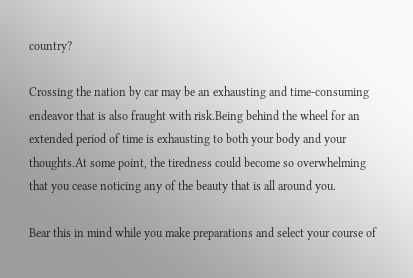country?

Crossing the nation by car may be an exhausting and time-consuming endeavor that is also fraught with risk.Being behind the wheel for an extended period of time is exhausting to both your body and your thoughts.At some point, the tiredness could become so overwhelming that you cease noticing any of the beauty that is all around you.

Bear this in mind while you make preparations and select your course of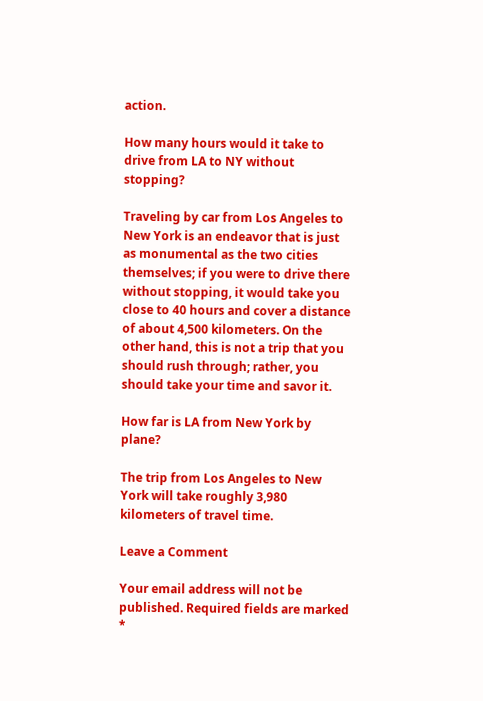action.

How many hours would it take to drive from LA to NY without stopping?

Traveling by car from Los Angeles to New York is an endeavor that is just as monumental as the two cities themselves; if you were to drive there without stopping, it would take you close to 40 hours and cover a distance of about 4,500 kilometers. On the other hand, this is not a trip that you should rush through; rather, you should take your time and savor it.

How far is LA from New York by plane?

The trip from Los Angeles to New York will take roughly 3,980 kilometers of travel time.

Leave a Comment

Your email address will not be published. Required fields are marked *